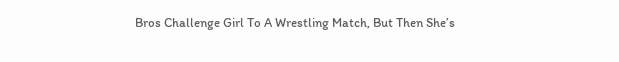Bros Challenge Girl To A Wrestling Match, But Then She’s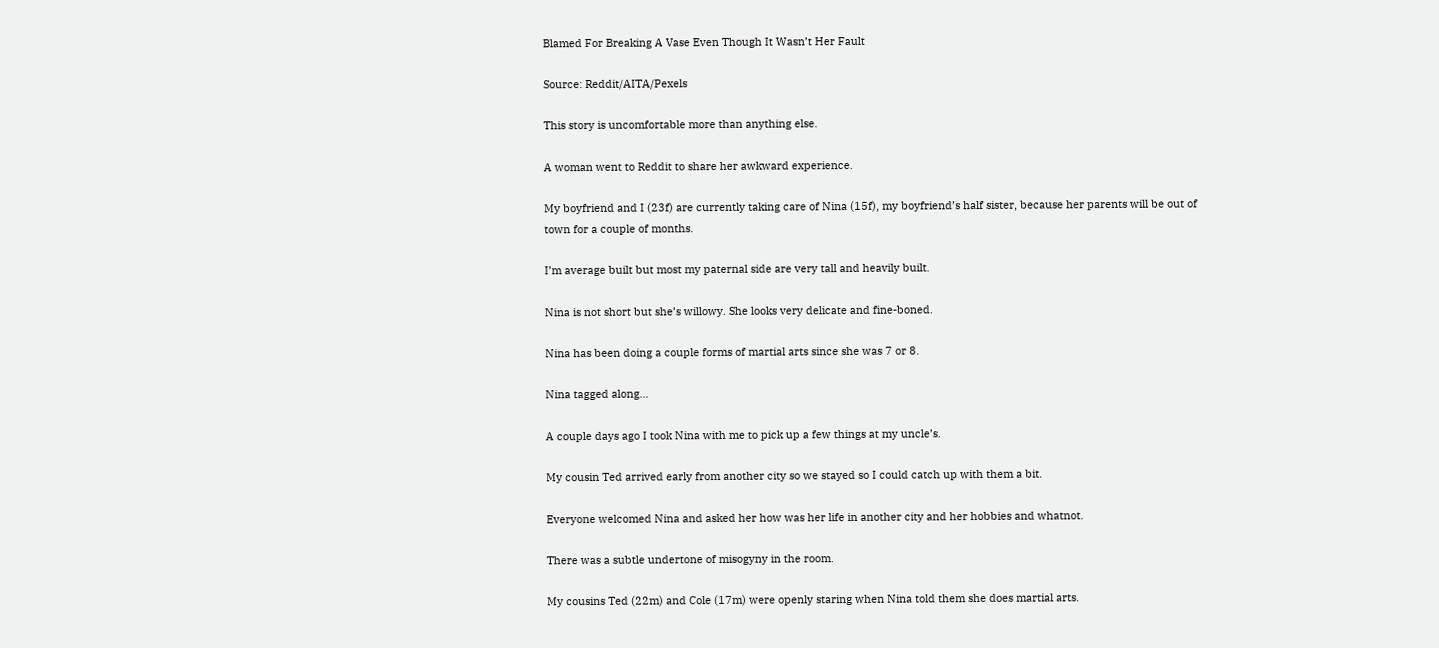Blamed For Breaking A Vase Even Though It Wasn’t Her Fault

Source: Reddit/AITA/Pexels

This story is uncomfortable more than anything else.

A woman went to Reddit to share her awkward experience.

My boyfriend and I (23f) are currently taking care of Nina (15f), my boyfriend’s half sister, because her parents will be out of town for a couple of months.

I’m average built but most my paternal side are very tall and heavily built.

Nina is not short but she’s willowy. She looks very delicate and fine-boned.

Nina has been doing a couple forms of martial arts since she was 7 or 8.

Nina tagged along…

A couple days ago I took Nina with me to pick up a few things at my uncle’s.

My cousin Ted arrived early from another city so we stayed so I could catch up with them a bit.

Everyone welcomed Nina and asked her how was her life in another city and her hobbies and whatnot.

There was a subtle undertone of misogyny in the room.

My cousins Ted (22m) and Cole (17m) were openly staring when Nina told them she does martial arts.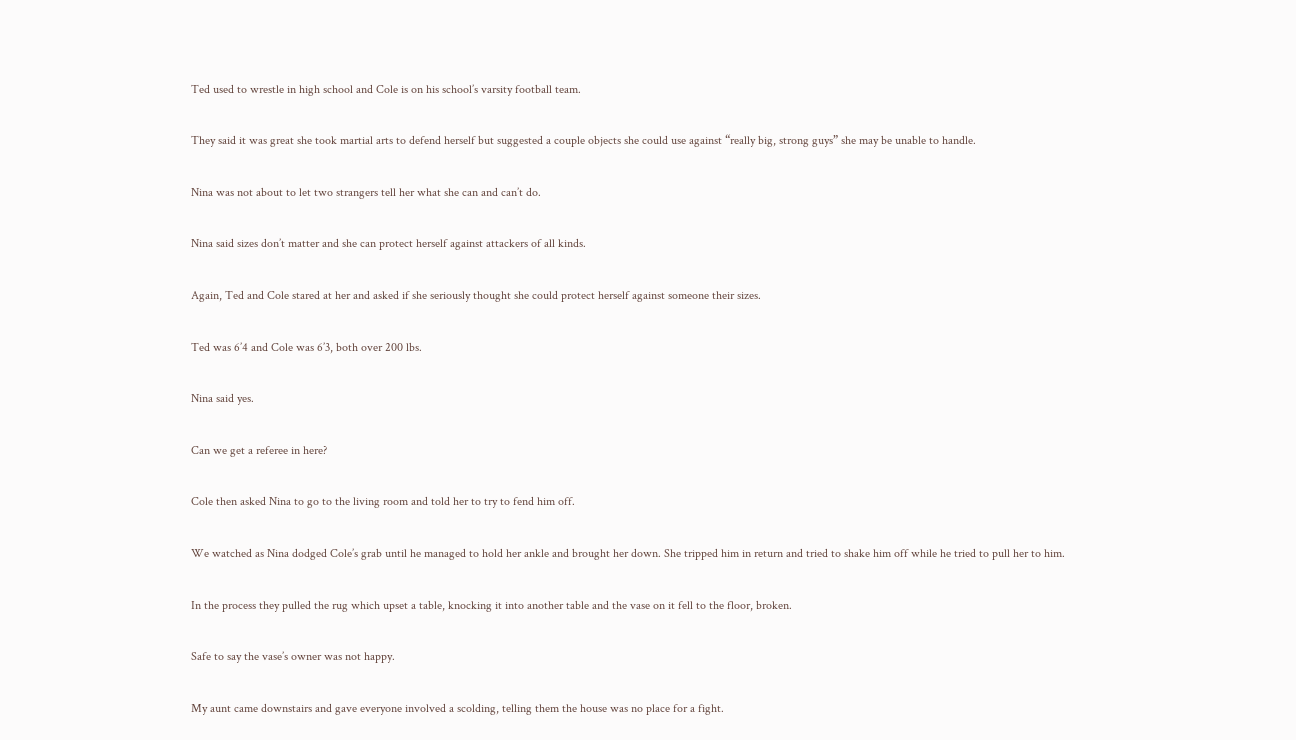Ted used to wrestle in high school and Cole is on his school’s varsity football team.

They said it was great she took martial arts to defend herself but suggested a couple objects she could use against “really big, strong guys” she may be unable to handle.

Nina was not about to let two strangers tell her what she can and can’t do.

Nina said sizes don’t matter and she can protect herself against attackers of all kinds.

Again, Ted and Cole stared at her and asked if she seriously thought she could protect herself against someone their sizes.

Ted was 6’4 and Cole was 6’3, both over 200 lbs.

Nina said yes.

Can we get a referee in here?

Cole then asked Nina to go to the living room and told her to try to fend him off.

We watched as Nina dodged Cole’s grab until he managed to hold her ankle and brought her down. She tripped him in return and tried to shake him off while he tried to pull her to him.

In the process they pulled the rug which upset a table, knocking it into another table and the vase on it fell to the floor, broken.

Safe to say the vase’s owner was not happy.

My aunt came downstairs and gave everyone involved a scolding, telling them the house was no place for a fight.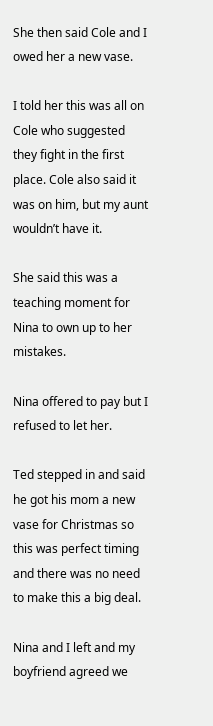She then said Cole and I owed her a new vase.

I told her this was all on Cole who suggested they fight in the first place. Cole also said it was on him, but my aunt wouldn’t have it.

She said this was a teaching moment for Nina to own up to her mistakes.

Nina offered to pay but I refused to let her.

Ted stepped in and said he got his mom a new vase for Christmas so this was perfect timing and there was no need to make this a big deal.

Nina and I left and my boyfriend agreed we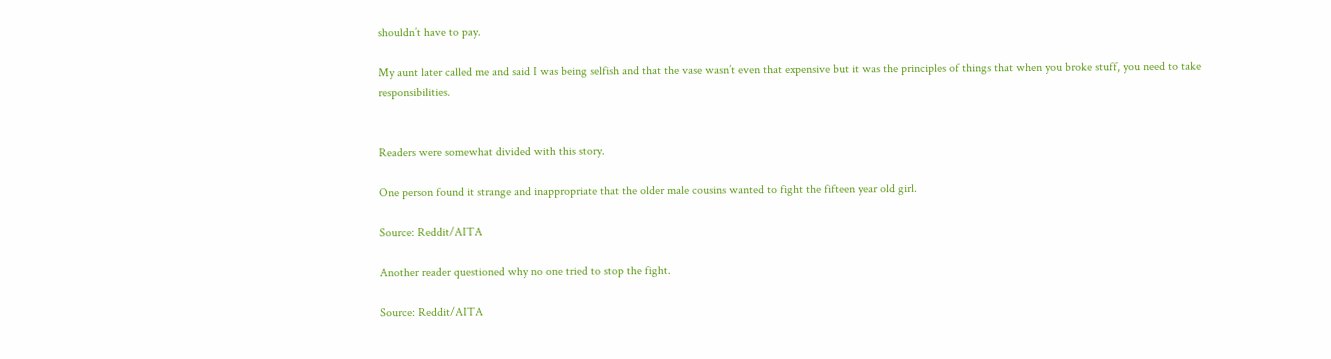shouldn’t have to pay.

My aunt later called me and said I was being selfish and that the vase wasn’t even that expensive but it was the principles of things that when you broke stuff, you need to take responsibilities.


Readers were somewhat divided with this story.

One person found it strange and inappropriate that the older male cousins wanted to fight the fifteen year old girl.

Source: Reddit/AITA

Another reader questioned why no one tried to stop the fight.

Source: Reddit/AITA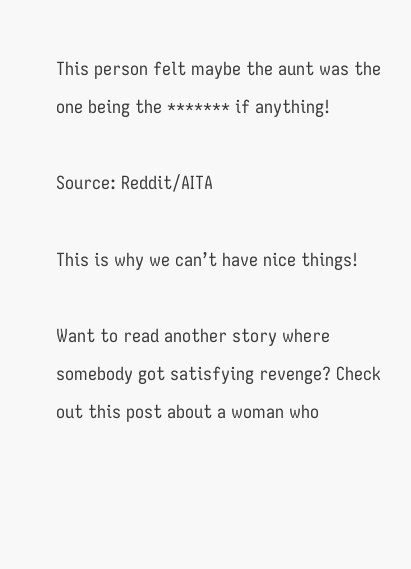This person felt maybe the aunt was the one being the ******* if anything!

Source: Reddit/AITA

This is why we can’t have nice things!

Want to read another story where somebody got satisfying revenge? Check out this post about a woman who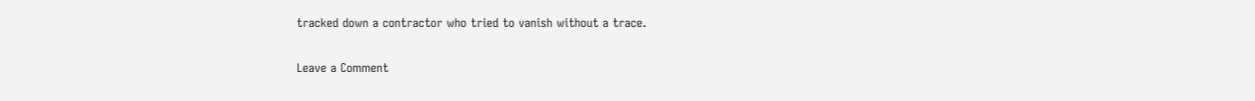tracked down a contractor who tried to vanish without a trace.

Leave a Comment